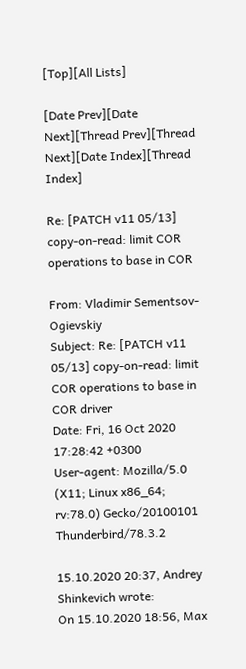[Top][All Lists]

[Date Prev][Date Next][Thread Prev][Thread Next][Date Index][Thread Index]

Re: [PATCH v11 05/13] copy-on-read: limit COR operations to base in COR

From: Vladimir Sementsov-Ogievskiy
Subject: Re: [PATCH v11 05/13] copy-on-read: limit COR operations to base in COR driver
Date: Fri, 16 Oct 2020 17:28:42 +0300
User-agent: Mozilla/5.0 (X11; Linux x86_64; rv:78.0) Gecko/20100101 Thunderbird/78.3.2

15.10.2020 20:37, Andrey Shinkevich wrote:
On 15.10.2020 18:56, Max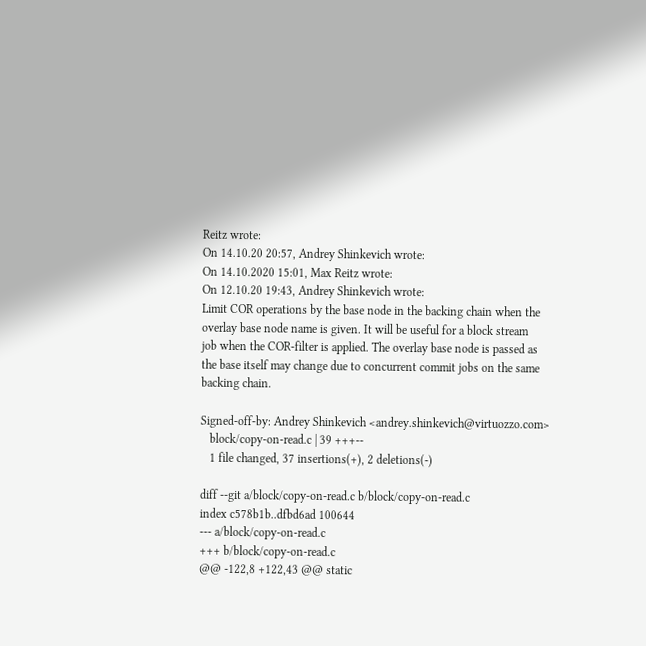Reitz wrote:
On 14.10.20 20:57, Andrey Shinkevich wrote:
On 14.10.2020 15:01, Max Reitz wrote:
On 12.10.20 19:43, Andrey Shinkevich wrote:
Limit COR operations by the base node in the backing chain when the
overlay base node name is given. It will be useful for a block stream
job when the COR-filter is applied. The overlay base node is passed as
the base itself may change due to concurrent commit jobs on the same
backing chain.

Signed-off-by: Andrey Shinkevich <andrey.shinkevich@virtuozzo.com>
   block/copy-on-read.c | 39 +++--
   1 file changed, 37 insertions(+), 2 deletions(-)

diff --git a/block/copy-on-read.c b/block/copy-on-read.c
index c578b1b..dfbd6ad 100644
--- a/block/copy-on-read.c
+++ b/block/copy-on-read.c
@@ -122,8 +122,43 @@ static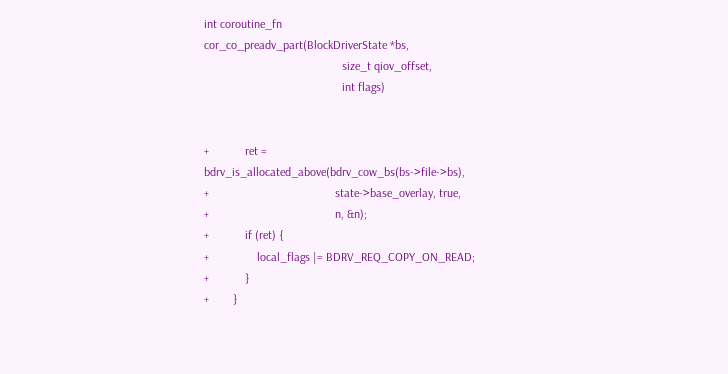int coroutine_fn
cor_co_preadv_part(BlockDriverState *bs,
                                              size_t qiov_offset,
                                              int flags)


+            ret = bdrv_is_allocated_above(bdrv_cow_bs(bs->file->bs),
+                                          state->base_overlay, true,
+                                          n, &n);
+            if (ret) {
+                local_flags |= BDRV_REQ_COPY_ON_READ;
+            }
+        }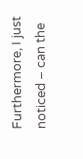Furthermore, I just noticed – can the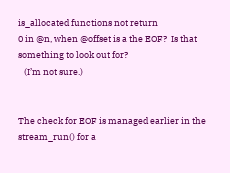is_allocated functions not return
0 in @n, when @offset is a the EOF?  Is that something to look out for?
   (I’m not sure.)


The check for EOF is managed earlier in the stream_run() for a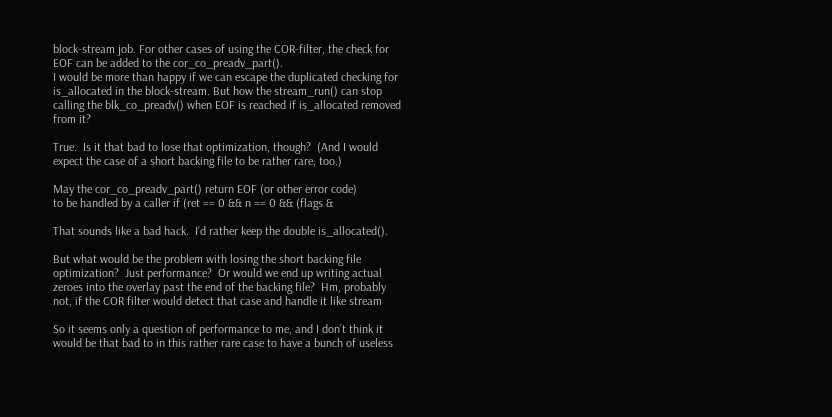block-stream job. For other cases of using the COR-filter, the check for
EOF can be added to the cor_co_preadv_part().
I would be more than happy if we can escape the duplicated checking for
is_allocated in the block-stream. But how the stream_run() can stop
calling the blk_co_preadv() when EOF is reached if is_allocated removed
from it?

True.  Is it that bad to lose that optimization, though?  (And I would
expect the case of a short backing file to be rather rare, too.)

May the cor_co_preadv_part() return EOF (or other error code)
to be handled by a caller if (ret == 0 && n == 0 && (flags &

That sounds like a bad hack.  I’d rather keep the double is_allocated().

But what would be the problem with losing the short backing file
optimization?  Just performance?  Or would we end up writing actual
zeroes into the overlay past the end of the backing file?  Hm, probably
not, if the COR filter would detect that case and handle it like stream

So it seems only a question of performance to me, and I don’t think it
would be that bad to in this rather rare case to have a bunch of useless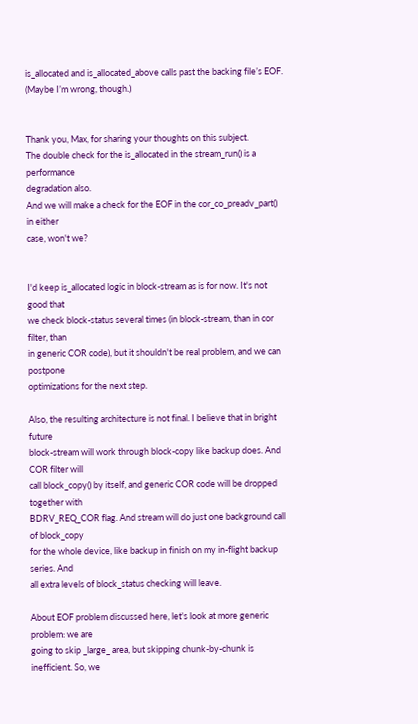is_allocated and is_allocated_above calls past the backing file’s EOF.
(Maybe I’m wrong, though.)


Thank you, Max, for sharing your thoughts on this subject.
The double check for the is_allocated in the stream_run() is a performance
degradation also.
And we will make a check for the EOF in the cor_co_preadv_part() in either
case, won't we?


I'd keep is_allocated logic in block-stream as is for now. It's not good that
we check block-status several times (in block-stream, than in cor filter, than
in generic COR code), but it shouldn't be real problem, and we can postpone
optimizations for the next step.

Also, the resulting architecture is not final. I believe that in bright future
block-stream will work through block-copy like backup does. And COR filter will
call block_copy() by itself, and generic COR code will be dropped together with
BDRV_REQ_COR flag. And stream will do just one background call of block_copy
for the whole device, like backup in finish on my in-flight backup series. And
all extra levels of block_status checking will leave.

About EOF problem discussed here, let's look at more generic problem: we are
going to skip _large_ area, but skipping chunk-by-chunk is inefficient. So, we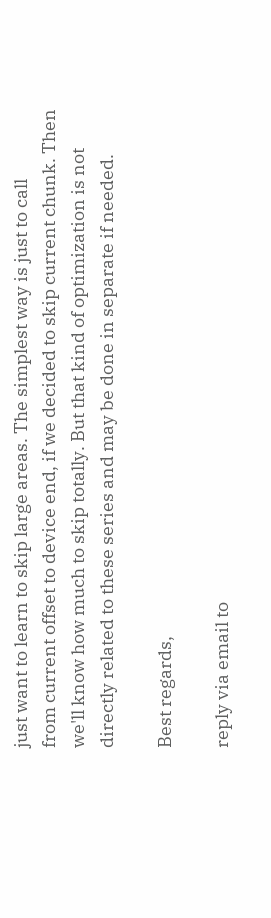just want to learn to skip large areas. The simplest way is just to call
from current offset to device end, if we decided to skip current chunk. Then
we'll know how much to skip totally. But that kind of optimization is not
directly related to these series and may be done in separate if needed.

Best regards,

reply via email to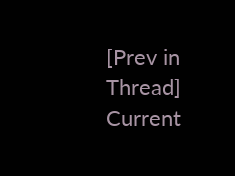[Prev in Thread] Current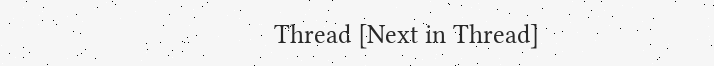Thread [Next in Thread]